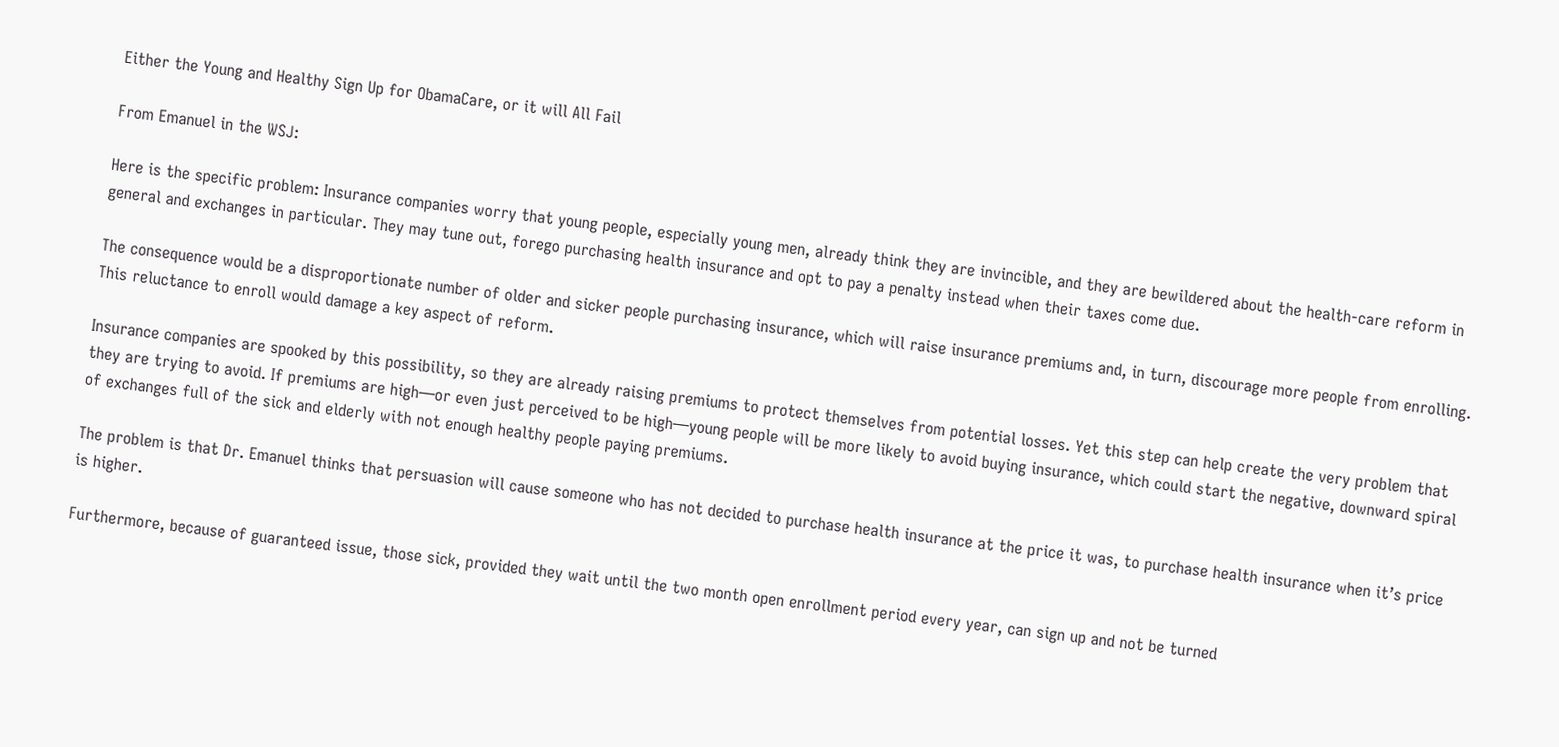Either the Young and Healthy Sign Up for ObamaCare, or it will All Fail

From Emanuel in the WSJ:

Here is the specific problem: Insurance companies worry that young people, especially young men, already think they are invincible, and they are bewildered about the health-care reform in general and exchanges in particular. They may tune out, forego purchasing health insurance and opt to pay a penalty instead when their taxes come due.

The consequence would be a disproportionate number of older and sicker people purchasing insurance, which will raise insurance premiums and, in turn, discourage more people from enrolling. This reluctance to enroll would damage a key aspect of reform.

Insurance companies are spooked by this possibility, so they are already raising premiums to protect themselves from potential losses. Yet this step can help create the very problem that they are trying to avoid. If premiums are high—or even just perceived to be high—young people will be more likely to avoid buying insurance, which could start the negative, downward spiral of exchanges full of the sick and elderly with not enough healthy people paying premiums.

The problem is that Dr. Emanuel thinks that persuasion will cause someone who has not decided to purchase health insurance at the price it was, to purchase health insurance when it’s price is higher.

Furthermore, because of guaranteed issue, those sick, provided they wait until the two month open enrollment period every year, can sign up and not be turned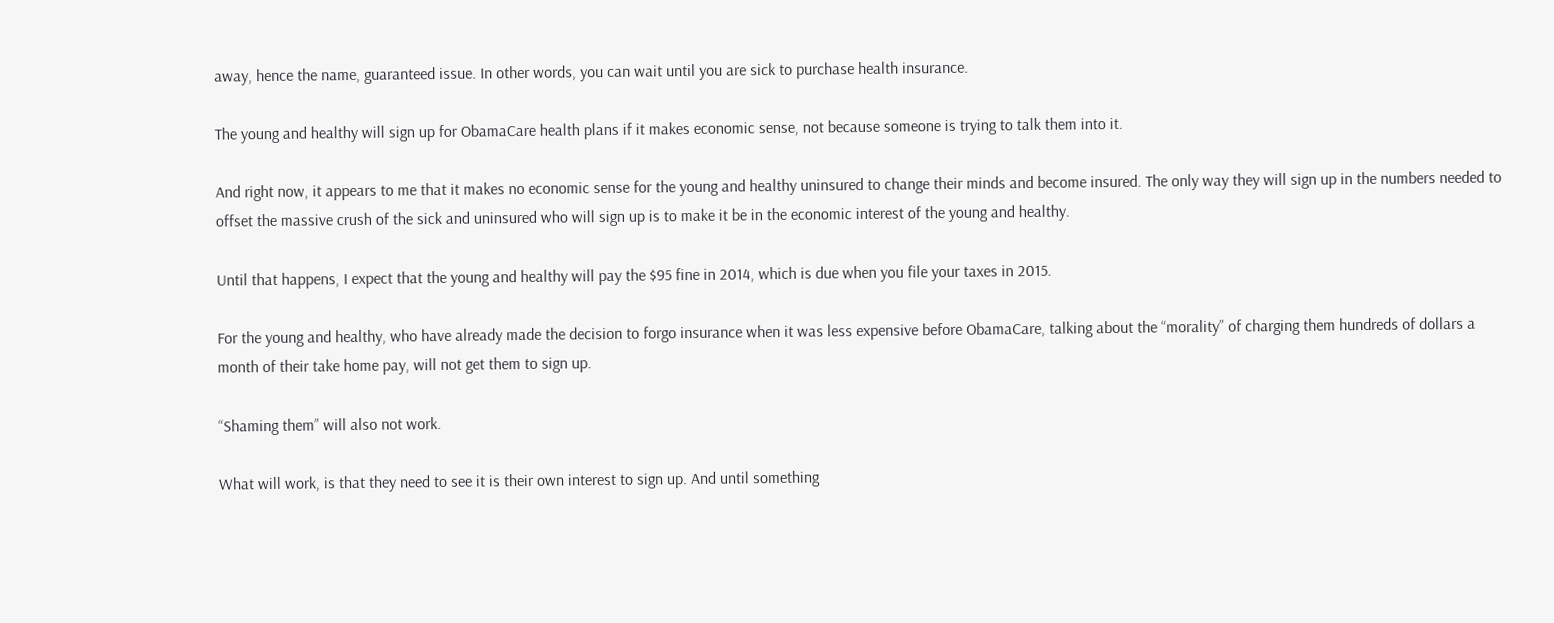away, hence the name, guaranteed issue. In other words, you can wait until you are sick to purchase health insurance.

The young and healthy will sign up for ObamaCare health plans if it makes economic sense, not because someone is trying to talk them into it.

And right now, it appears to me that it makes no economic sense for the young and healthy uninsured to change their minds and become insured. The only way they will sign up in the numbers needed to offset the massive crush of the sick and uninsured who will sign up is to make it be in the economic interest of the young and healthy.

Until that happens, I expect that the young and healthy will pay the $95 fine in 2014, which is due when you file your taxes in 2015.

For the young and healthy, who have already made the decision to forgo insurance when it was less expensive before ObamaCare, talking about the “morality” of charging them hundreds of dollars a month of their take home pay, will not get them to sign up.

“Shaming them” will also not work.

What will work, is that they need to see it is their own interest to sign up. And until something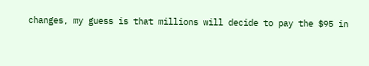changes, my guess is that millions will decide to pay the $95 in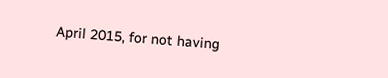April 2015, for not having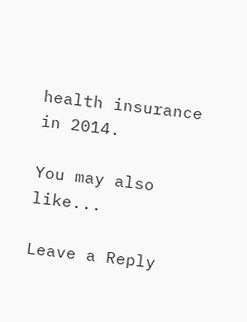health insurance in 2014.

You may also like...

Leave a Reply